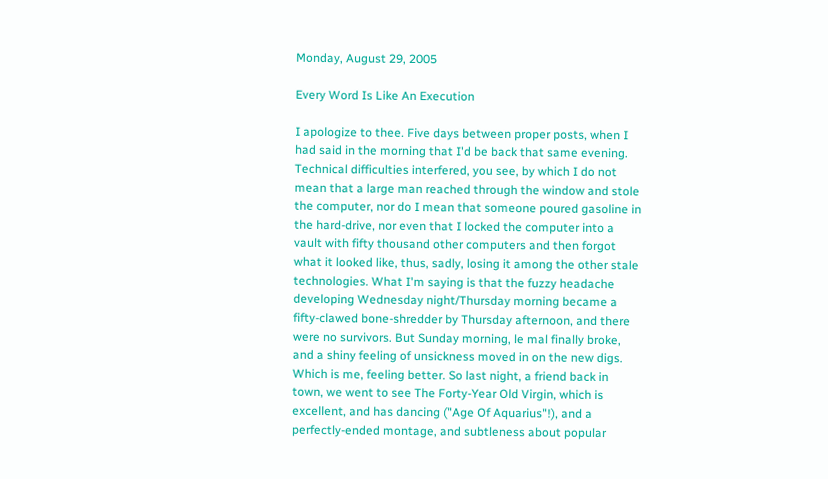Monday, August 29, 2005

Every Word Is Like An Execution

I apologize to thee. Five days between proper posts, when I had said in the morning that I'd be back that same evening. Technical difficulties interfered, you see, by which I do not mean that a large man reached through the window and stole the computer, nor do I mean that someone poured gasoline in the hard-drive, nor even that I locked the computer into a vault with fifty thousand other computers and then forgot what it looked like, thus, sadly, losing it among the other stale technologies. What I'm saying is that the fuzzy headache developing Wednesday night/Thursday morning became a fifty-clawed bone-shredder by Thursday afternoon, and there were no survivors. But Sunday morning, le mal finally broke, and a shiny feeling of unsickness moved in on the new digs. Which is me, feeling better. So last night, a friend back in town, we went to see The Forty-Year Old Virgin, which is excellent, and has dancing ("Age Of Aquarius"!), and a perfectly-ended montage, and subtleness about popular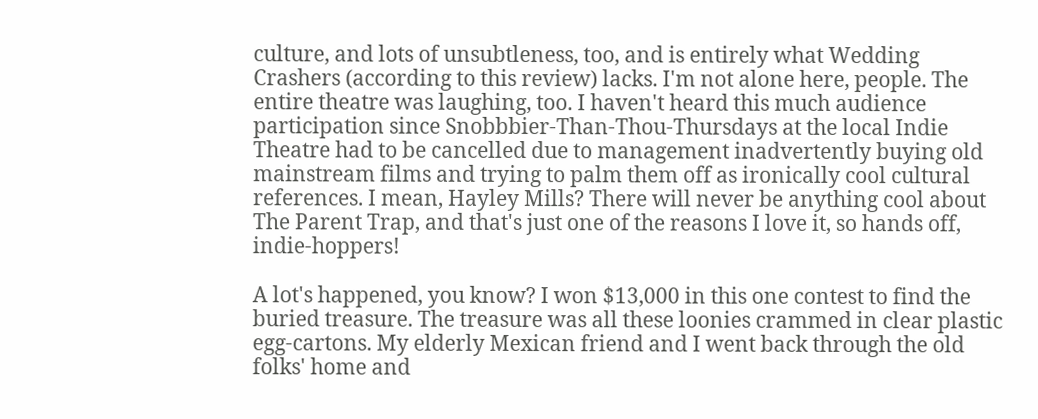culture, and lots of unsubtleness, too, and is entirely what Wedding Crashers (according to this review) lacks. I'm not alone here, people. The entire theatre was laughing, too. I haven't heard this much audience participation since Snobbbier-Than-Thou-Thursdays at the local Indie Theatre had to be cancelled due to management inadvertently buying old mainstream films and trying to palm them off as ironically cool cultural references. I mean, Hayley Mills? There will never be anything cool about The Parent Trap, and that's just one of the reasons I love it, so hands off, indie-hoppers!

A lot's happened, you know? I won $13,000 in this one contest to find the buried treasure. The treasure was all these loonies crammed in clear plastic egg-cartons. My elderly Mexican friend and I went back through the old folks' home and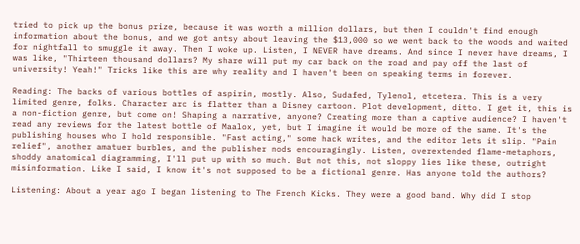tried to pick up the bonus prize, because it was worth a million dollars, but then I couldn't find enough information about the bonus, and we got antsy about leaving the $13,000 so we went back to the woods and waited for nightfall to smuggle it away. Then I woke up. Listen, I NEVER have dreams. And since I never have dreams, I was like, "Thirteen thousand dollars? My share will put my car back on the road and pay off the last of university! Yeah!" Tricks like this are why reality and I haven't been on speaking terms in forever.

Reading: The backs of various bottles of aspirin, mostly. Also, Sudafed, Tylenol, etcetera. This is a very limited genre, folks. Character arc is flatter than a Disney cartoon. Plot development, ditto. I get it, this is a non-fiction genre, but come on! Shaping a narrative, anyone? Creating more than a captive audience? I haven't read any reviews for the latest bottle of Maalox, yet, but I imagine it would be more of the same. It's the publishing houses who I hold responsible. "Fast acting," some hack writes, and the editor lets it slip. "Pain relief", another amatuer burbles, and the publisher nods encouragingly. Listen, overextended flame-metaphors, shoddy anatomical diagramming, I'll put up with so much. But not this, not sloppy lies like these, outright misinformation. Like I said, I know it's not supposed to be a fictional genre. Has anyone told the authors?

Listening: About a year ago I began listening to The French Kicks. They were a good band. Why did I stop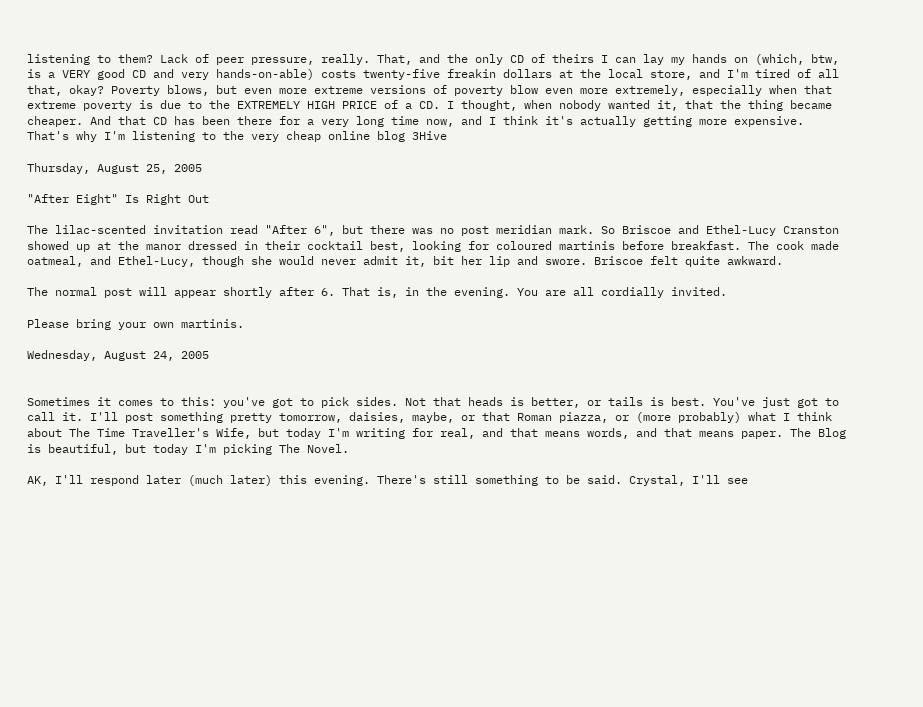listening to them? Lack of peer pressure, really. That, and the only CD of theirs I can lay my hands on (which, btw, is a VERY good CD and very hands-on-able) costs twenty-five freakin dollars at the local store, and I'm tired of all that, okay? Poverty blows, but even more extreme versions of poverty blow even more extremely, especially when that extreme poverty is due to the EXTREMELY HIGH PRICE of a CD. I thought, when nobody wanted it, that the thing became cheaper. And that CD has been there for a very long time now, and I think it's actually getting more expensive. That's why I'm listening to the very cheap online blog 3Hive

Thursday, August 25, 2005

"After Eight" Is Right Out

The lilac-scented invitation read "After 6", but there was no post meridian mark. So Briscoe and Ethel-Lucy Cranston showed up at the manor dressed in their cocktail best, looking for coloured martinis before breakfast. The cook made oatmeal, and Ethel-Lucy, though she would never admit it, bit her lip and swore. Briscoe felt quite awkward.

The normal post will appear shortly after 6. That is, in the evening. You are all cordially invited.

Please bring your own martinis.

Wednesday, August 24, 2005


Sometimes it comes to this: you've got to pick sides. Not that heads is better, or tails is best. You've just got to call it. I'll post something pretty tomorrow, daisies, maybe, or that Roman piazza, or (more probably) what I think about The Time Traveller's Wife, but today I'm writing for real, and that means words, and that means paper. The Blog is beautiful, but today I'm picking The Novel.

AK, I'll respond later (much later) this evening. There's still something to be said. Crystal, I'll see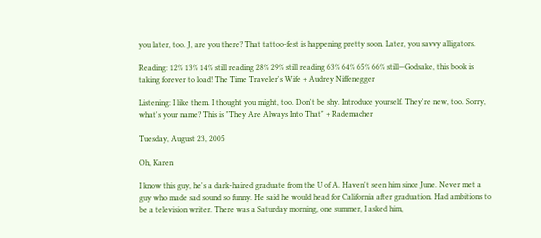you later, too. J, are you there? That tattoo-fest is happening pretty soon. Later, you savvy alligators.

Reading: 12% 13% 14% still reading 28% 29% still reading 63% 64% 65% 66% still—Godsake, this book is taking forever to load! The Time Traveler's Wife + Audrey Niffenegger

Listening: I like them. I thought you might, too. Don't be shy. Introduce yourself. They're new, too. Sorry, what's your name? This is "They Are Always Into That" + Rademacher

Tuesday, August 23, 2005

Oh, Karen

I know this guy, he's a dark-haired graduate from the U of A. Haven't seen him since June. Never met a guy who made sad sound so funny. He said he would head for California after graduation. Had ambitions to be a television writer. There was a Saturday morning, one summer, I asked him,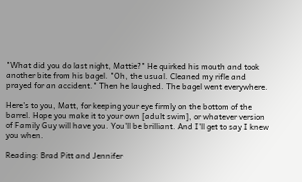"What did you do last night, Mattie?" He quirked his mouth and took another bite from his bagel. "Oh, the usual. Cleaned my rifle and prayed for an accident." Then he laughed. The bagel went everywhere.

Here's to you, Matt, for keeping your eye firmly on the bottom of the barrel. Hope you make it to your own [adult swim], or whatever version of Family Guy will have you. You'll be brilliant. And I'll get to say I knew you when.

Reading: Brad Pitt and Jennifer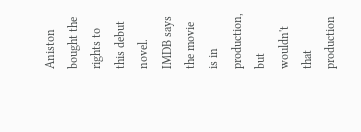Aniston bought the rights to this debut novel. IMDB says the movie is in production, but wouldn't that production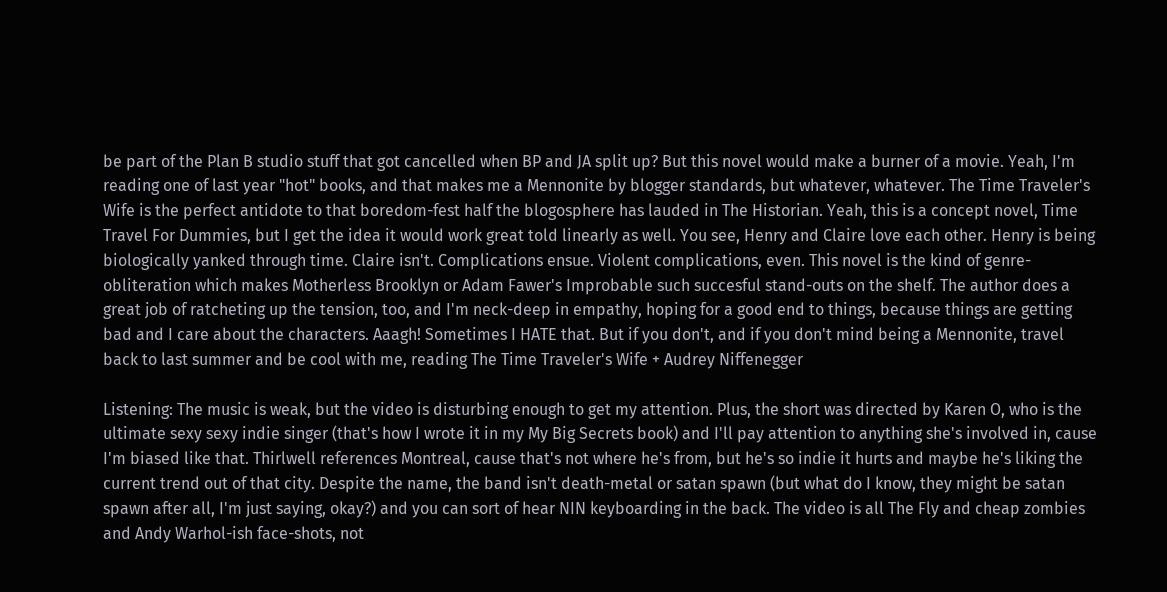be part of the Plan B studio stuff that got cancelled when BP and JA split up? But this novel would make a burner of a movie. Yeah, I'm reading one of last year "hot" books, and that makes me a Mennonite by blogger standards, but whatever, whatever. The Time Traveler's Wife is the perfect antidote to that boredom-fest half the blogosphere has lauded in The Historian. Yeah, this is a concept novel, Time Travel For Dummies, but I get the idea it would work great told linearly as well. You see, Henry and Claire love each other. Henry is being biologically yanked through time. Claire isn't. Complications ensue. Violent complications, even. This novel is the kind of genre-obliteration which makes Motherless Brooklyn or Adam Fawer's Improbable such succesful stand-outs on the shelf. The author does a great job of ratcheting up the tension, too, and I'm neck-deep in empathy, hoping for a good end to things, because things are getting bad and I care about the characters. Aaagh! Sometimes I HATE that. But if you don't, and if you don't mind being a Mennonite, travel back to last summer and be cool with me, reading The Time Traveler's Wife + Audrey Niffenegger

Listening: The music is weak, but the video is disturbing enough to get my attention. Plus, the short was directed by Karen O, who is the ultimate sexy sexy indie singer (that's how I wrote it in my My Big Secrets book) and I'll pay attention to anything she's involved in, cause I'm biased like that. Thirlwell references Montreal, cause that's not where he's from, but he's so indie it hurts and maybe he's liking the current trend out of that city. Despite the name, the band isn't death-metal or satan spawn (but what do I know, they might be satan spawn after all, I'm just saying, okay?) and you can sort of hear NIN keyboarding in the back. The video is all The Fly and cheap zombies and Andy Warhol-ish face-shots, not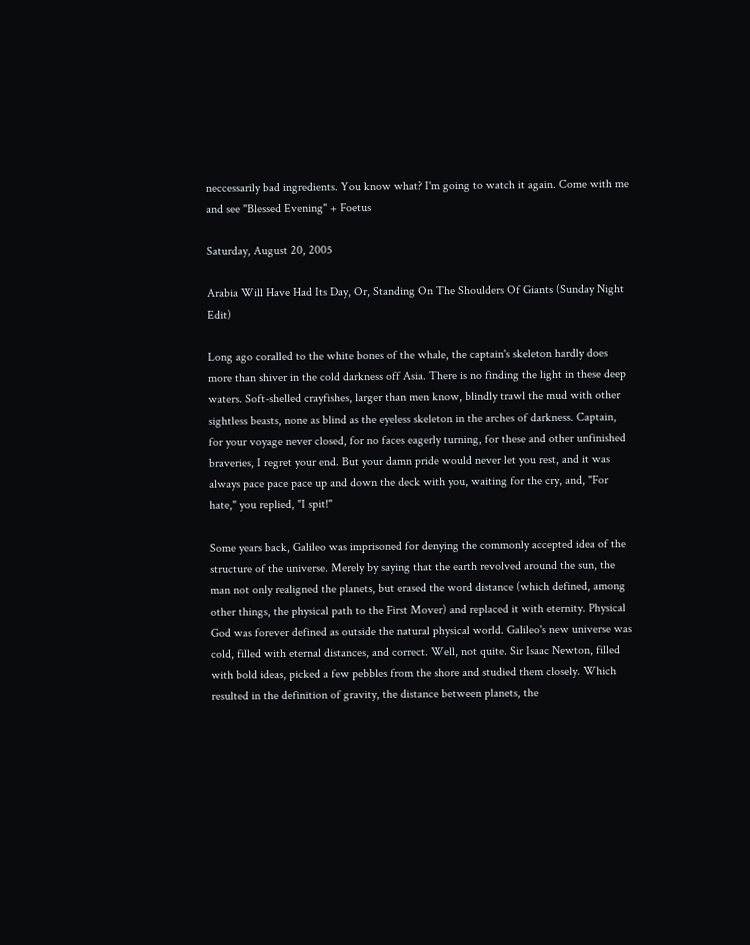neccessarily bad ingredients. You know what? I'm going to watch it again. Come with me and see "Blessed Evening" + Foetus

Saturday, August 20, 2005

Arabia Will Have Had Its Day, Or, Standing On The Shoulders Of Giants (Sunday Night Edit)

Long ago coralled to the white bones of the whale, the captain's skeleton hardly does more than shiver in the cold darkness off Asia. There is no finding the light in these deep waters. Soft-shelled crayfishes, larger than men know, blindly trawl the mud with other sightless beasts, none as blind as the eyeless skeleton in the arches of darkness. Captain, for your voyage never closed, for no faces eagerly turning, for these and other unfinished braveries, I regret your end. But your damn pride would never let you rest, and it was always pace pace pace up and down the deck with you, waiting for the cry, and, "For hate," you replied, "I spit!"

Some years back, Galileo was imprisoned for denying the commonly accepted idea of the structure of the universe. Merely by saying that the earth revolved around the sun, the man not only realigned the planets, but erased the word distance (which defined, among other things, the physical path to the First Mover) and replaced it with eternity. Physical God was forever defined as outside the natural physical world. Galileo's new universe was cold, filled with eternal distances, and correct. Well, not quite. Sir Isaac Newton, filled with bold ideas, picked a few pebbles from the shore and studied them closely. Which resulted in the definition of gravity, the distance between planets, the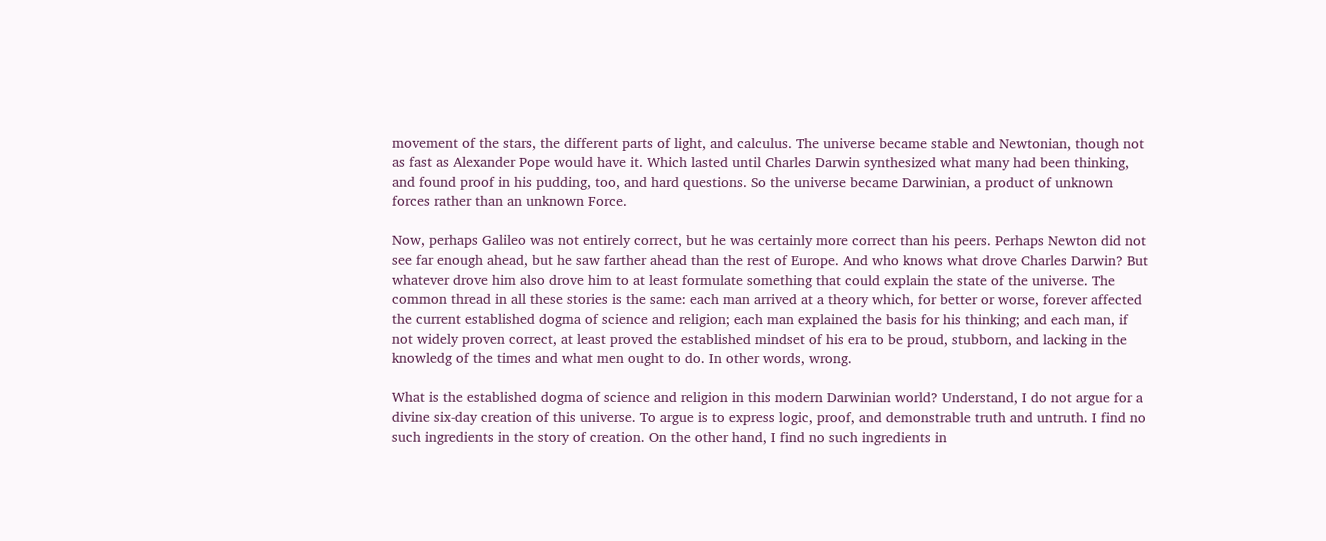movement of the stars, the different parts of light, and calculus. The universe became stable and Newtonian, though not as fast as Alexander Pope would have it. Which lasted until Charles Darwin synthesized what many had been thinking, and found proof in his pudding, too, and hard questions. So the universe became Darwinian, a product of unknown forces rather than an unknown Force.

Now, perhaps Galileo was not entirely correct, but he was certainly more correct than his peers. Perhaps Newton did not see far enough ahead, but he saw farther ahead than the rest of Europe. And who knows what drove Charles Darwin? But whatever drove him also drove him to at least formulate something that could explain the state of the universe. The common thread in all these stories is the same: each man arrived at a theory which, for better or worse, forever affected the current established dogma of science and religion; each man explained the basis for his thinking; and each man, if not widely proven correct, at least proved the established mindset of his era to be proud, stubborn, and lacking in the knowledg of the times and what men ought to do. In other words, wrong.

What is the established dogma of science and religion in this modern Darwinian world? Understand, I do not argue for a divine six-day creation of this universe. To argue is to express logic, proof, and demonstrable truth and untruth. I find no such ingredients in the story of creation. On the other hand, I find no such ingredients in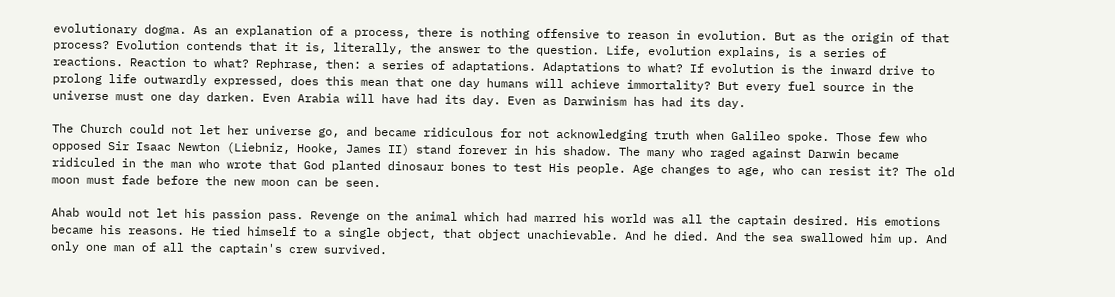evolutionary dogma. As an explanation of a process, there is nothing offensive to reason in evolution. But as the origin of that process? Evolution contends that it is, literally, the answer to the question. Life, evolution explains, is a series of reactions. Reaction to what? Rephrase, then: a series of adaptations. Adaptations to what? If evolution is the inward drive to prolong life outwardly expressed, does this mean that one day humans will achieve immortality? But every fuel source in the universe must one day darken. Even Arabia will have had its day. Even as Darwinism has had its day.

The Church could not let her universe go, and became ridiculous for not acknowledging truth when Galileo spoke. Those few who opposed Sir Isaac Newton (Liebniz, Hooke, James II) stand forever in his shadow. The many who raged against Darwin became ridiculed in the man who wrote that God planted dinosaur bones to test His people. Age changes to age, who can resist it? The old moon must fade before the new moon can be seen.

Ahab would not let his passion pass. Revenge on the animal which had marred his world was all the captain desired. His emotions became his reasons. He tied himself to a single object, that object unachievable. And he died. And the sea swallowed him up. And only one man of all the captain's crew survived.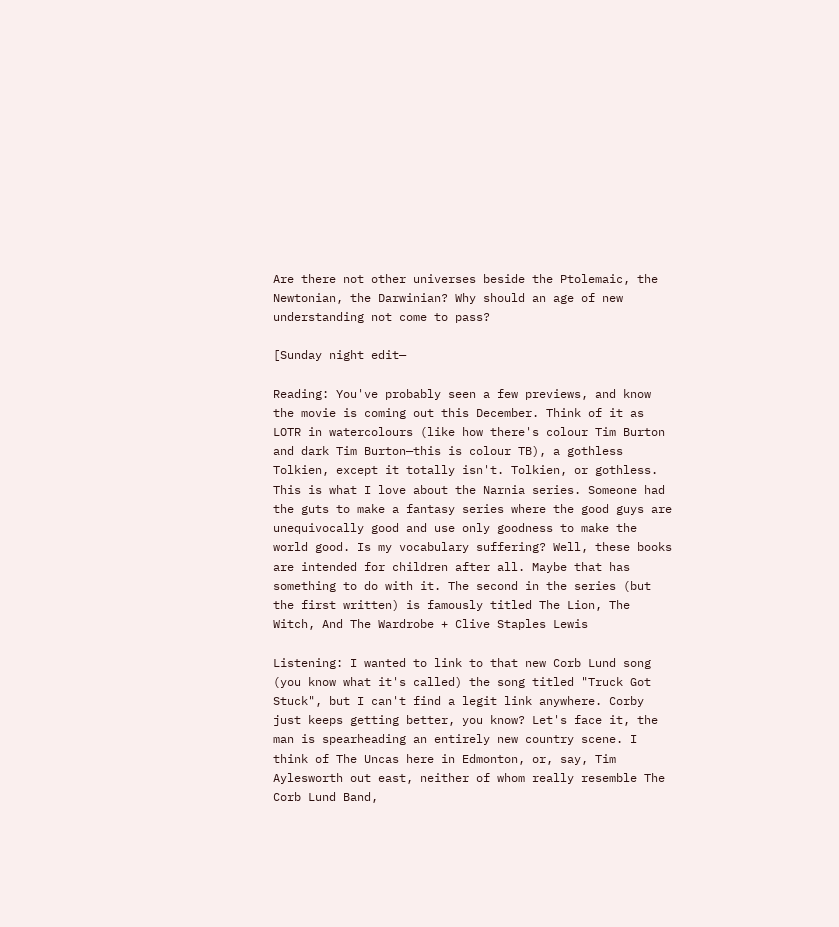Are there not other universes beside the Ptolemaic, the Newtonian, the Darwinian? Why should an age of new understanding not come to pass?

[Sunday night edit—

Reading: You've probably seen a few previews, and know the movie is coming out this December. Think of it as LOTR in watercolours (like how there's colour Tim Burton and dark Tim Burton—this is colour TB), a gothless Tolkien, except it totally isn't. Tolkien, or gothless. This is what I love about the Narnia series. Someone had the guts to make a fantasy series where the good guys are unequivocally good and use only goodness to make the world good. Is my vocabulary suffering? Well, these books are intended for children after all. Maybe that has something to do with it. The second in the series (but the first written) is famously titled The Lion, The Witch, And The Wardrobe + Clive Staples Lewis

Listening: I wanted to link to that new Corb Lund song (you know what it's called) the song titled "Truck Got Stuck", but I can't find a legit link anywhere. Corby just keeps getting better, you know? Let's face it, the man is spearheading an entirely new country scene. I think of The Uncas here in Edmonton, or, say, Tim Aylesworth out east, neither of whom really resemble The Corb Lund Band,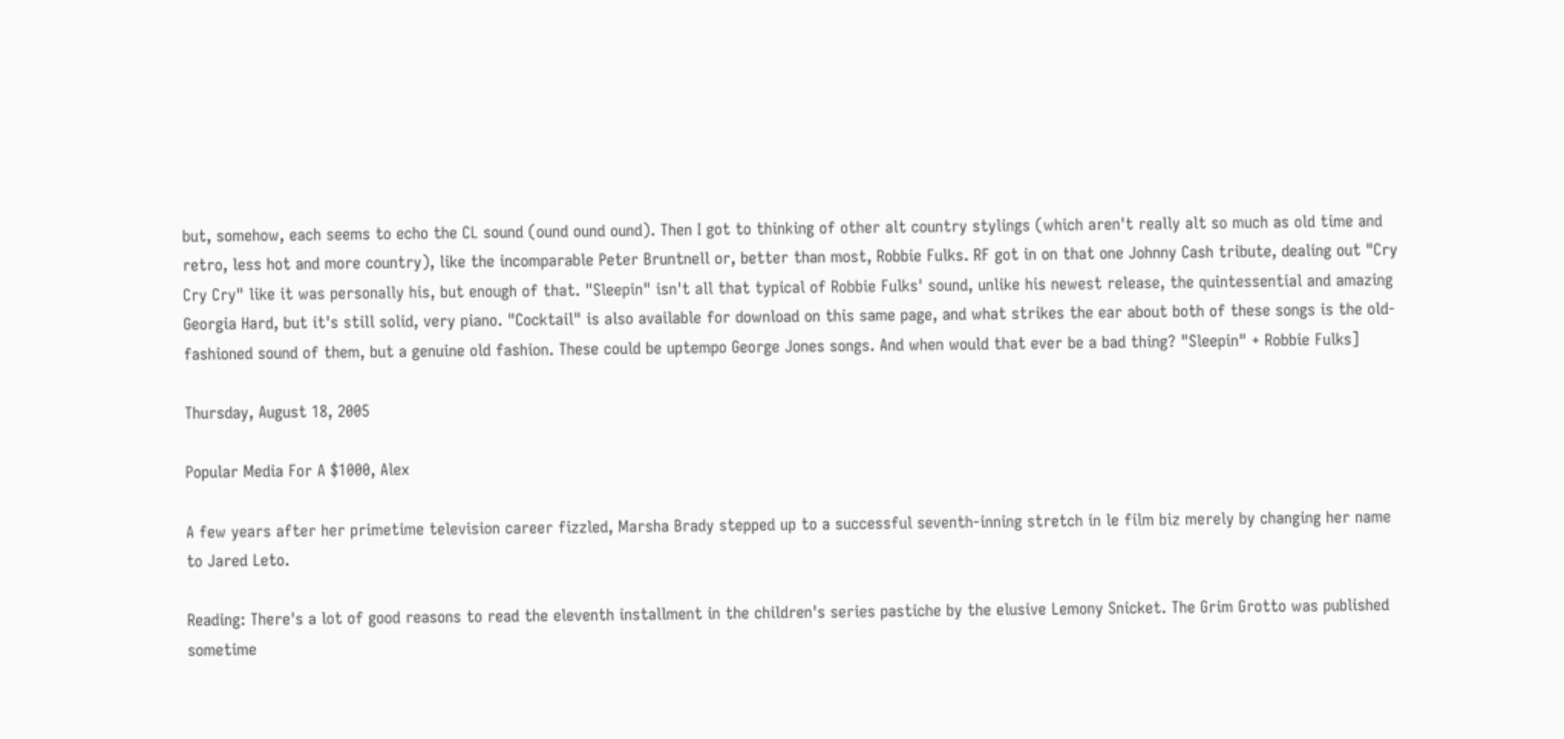but, somehow, each seems to echo the CL sound (ound ound ound). Then I got to thinking of other alt country stylings (which aren't really alt so much as old time and retro, less hot and more country), like the incomparable Peter Bruntnell or, better than most, Robbie Fulks. RF got in on that one Johnny Cash tribute, dealing out "Cry Cry Cry" like it was personally his, but enough of that. "Sleepin" isn't all that typical of Robbie Fulks' sound, unlike his newest release, the quintessential and amazing Georgia Hard, but it's still solid, very piano. "Cocktail" is also available for download on this same page, and what strikes the ear about both of these songs is the old-fashioned sound of them, but a genuine old fashion. These could be uptempo George Jones songs. And when would that ever be a bad thing? "Sleepin" + Robbie Fulks]

Thursday, August 18, 2005

Popular Media For A $1000, Alex

A few years after her primetime television career fizzled, Marsha Brady stepped up to a successful seventh-inning stretch in le film biz merely by changing her name to Jared Leto.

Reading: There's a lot of good reasons to read the eleventh installment in the children's series pastiche by the elusive Lemony Snicket. The Grim Grotto was published sometime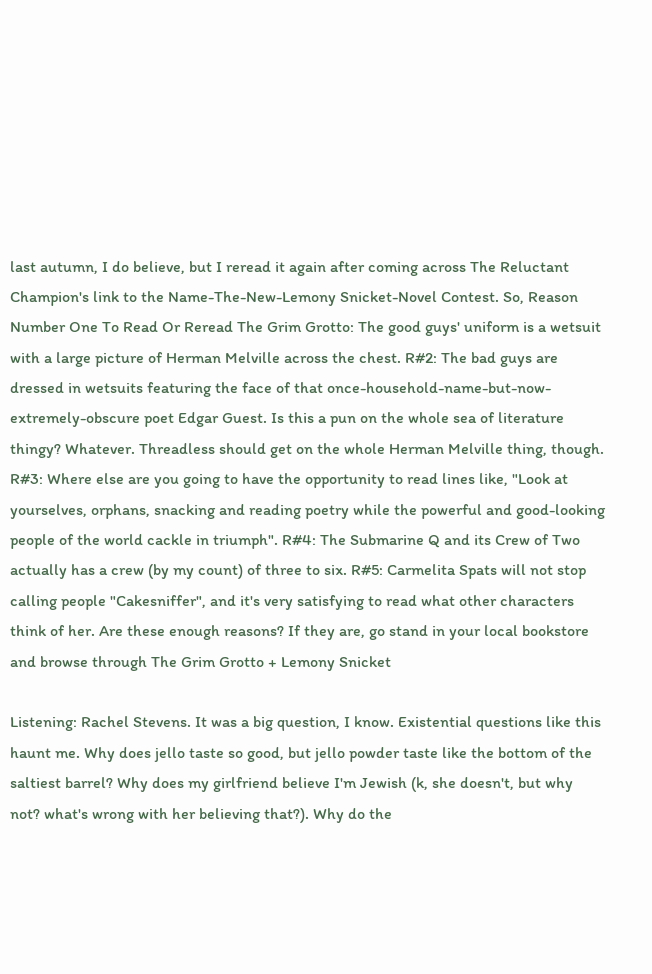last autumn, I do believe, but I reread it again after coming across The Reluctant Champion's link to the Name-The-New-Lemony Snicket-Novel Contest. So, Reason Number One To Read Or Reread The Grim Grotto: The good guys' uniform is a wetsuit with a large picture of Herman Melville across the chest. R#2: The bad guys are dressed in wetsuits featuring the face of that once-household-name-but-now-extremely-obscure poet Edgar Guest. Is this a pun on the whole sea of literature thingy? Whatever. Threadless should get on the whole Herman Melville thing, though. R#3: Where else are you going to have the opportunity to read lines like, "Look at yourselves, orphans, snacking and reading poetry while the powerful and good-looking people of the world cackle in triumph". R#4: The Submarine Q and its Crew of Two actually has a crew (by my count) of three to six. R#5: Carmelita Spats will not stop calling people "Cakesniffer", and it's very satisfying to read what other characters think of her. Are these enough reasons? If they are, go stand in your local bookstore and browse through The Grim Grotto + Lemony Snicket

Listening: Rachel Stevens. It was a big question, I know. Existential questions like this haunt me. Why does jello taste so good, but jello powder taste like the bottom of the saltiest barrel? Why does my girlfriend believe I'm Jewish (k, she doesn't, but why not? what's wrong with her believing that?). Why do the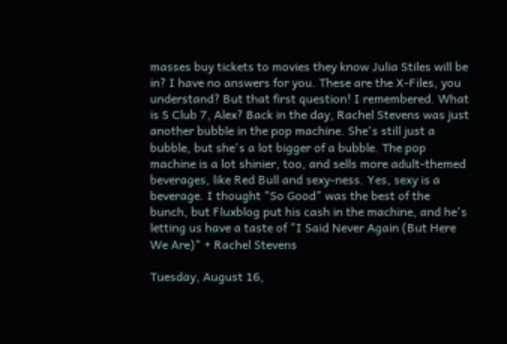masses buy tickets to movies they know Julia Stiles will be in? I have no answers for you. These are the X-Files, you understand? But that first question! I remembered. What is S Club 7, Alex? Back in the day, Rachel Stevens was just another bubble in the pop machine. She's still just a bubble, but she's a lot bigger of a bubble. The pop machine is a lot shinier, too, and sells more adult-themed beverages, like Red Bull and sexy-ness. Yes, sexy is a beverage. I thought "So Good" was the best of the bunch, but Fluxblog put his cash in the machine, and he's letting us have a taste of "I Said Never Again (But Here We Are)" + Rachel Stevens

Tuesday, August 16,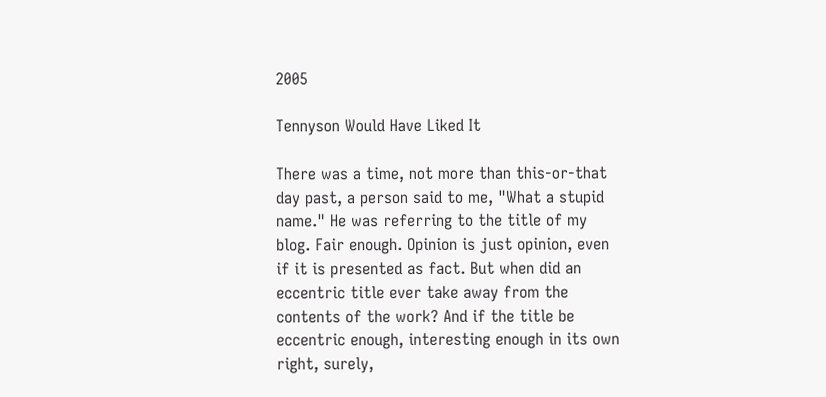2005

Tennyson Would Have Liked It

There was a time, not more than this-or-that day past, a person said to me, "What a stupid name." He was referring to the title of my blog. Fair enough. Opinion is just opinion, even if it is presented as fact. But when did an eccentric title ever take away from the contents of the work? And if the title be eccentric enough, interesting enough in its own right, surely,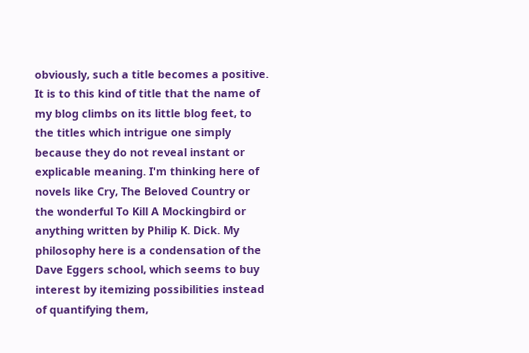obviously, such a title becomes a positive. It is to this kind of title that the name of my blog climbs on its little blog feet, to the titles which intrigue one simply because they do not reveal instant or explicable meaning. I'm thinking here of novels like Cry, The Beloved Country or the wonderful To Kill A Mockingbird or anything written by Philip K. Dick. My philosophy here is a condensation of the Dave Eggers school, which seems to buy interest by itemizing possibilities instead of quantifying them,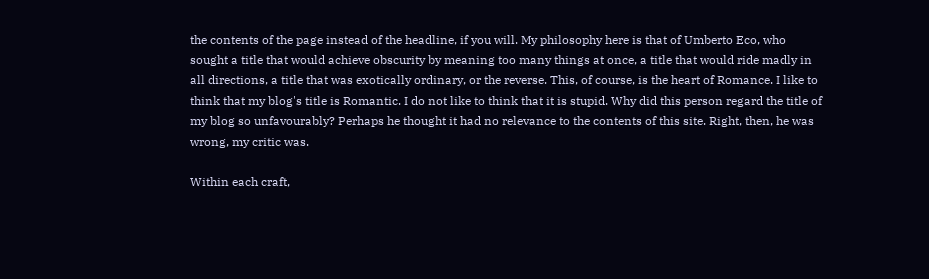the contents of the page instead of the headline, if you will. My philosophy here is that of Umberto Eco, who sought a title that would achieve obscurity by meaning too many things at once, a title that would ride madly in all directions, a title that was exotically ordinary, or the reverse. This, of course, is the heart of Romance. I like to think that my blog's title is Romantic. I do not like to think that it is stupid. Why did this person regard the title of my blog so unfavourably? Perhaps he thought it had no relevance to the contents of this site. Right, then, he was wrong, my critic was.

Within each craft,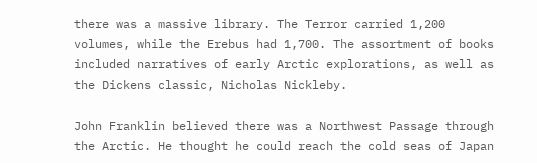there was a massive library. The Terror carried 1,200 volumes, while the Erebus had 1,700. The assortment of books included narratives of early Arctic explorations, as well as the Dickens classic, Nicholas Nickleby.

John Franklin believed there was a Northwest Passage through the Arctic. He thought he could reach the cold seas of Japan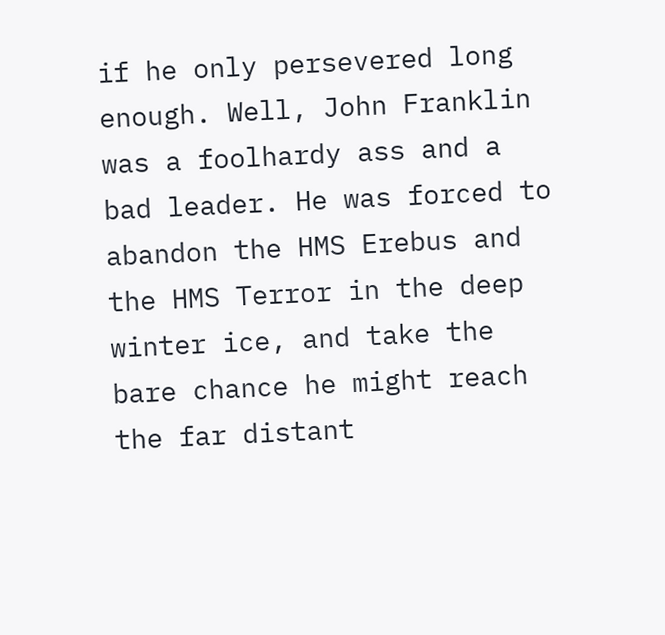if he only persevered long enough. Well, John Franklin was a foolhardy ass and a bad leader. He was forced to abandon the HMS Erebus and the HMS Terror in the deep winter ice, and take the bare chance he might reach the far distant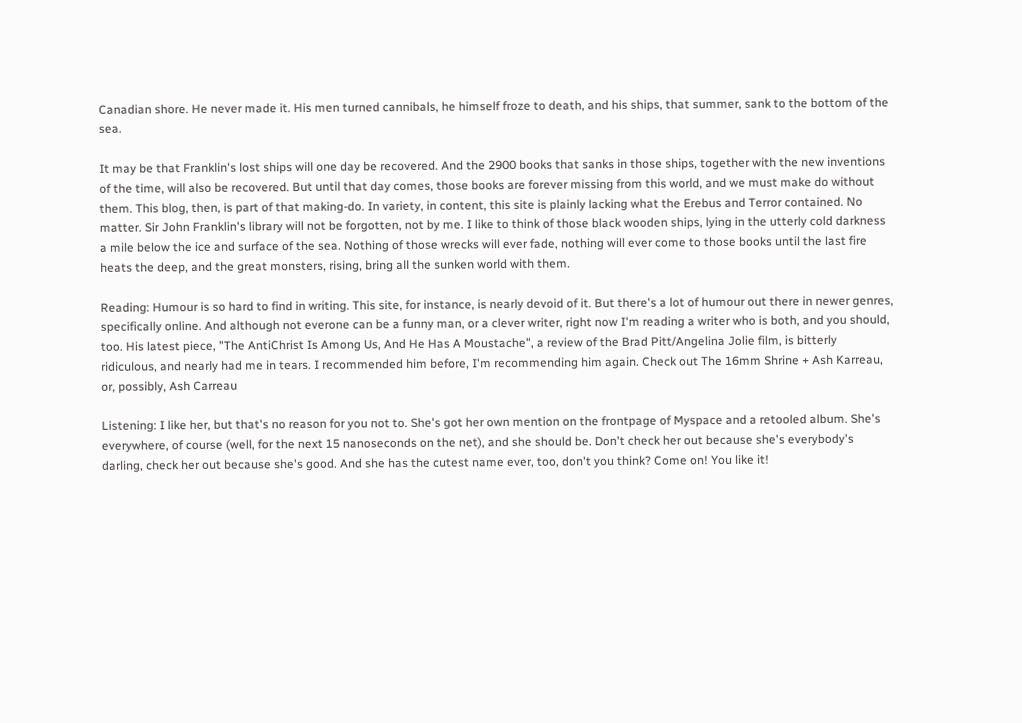Canadian shore. He never made it. His men turned cannibals, he himself froze to death, and his ships, that summer, sank to the bottom of the sea.

It may be that Franklin's lost ships will one day be recovered. And the 2900 books that sanks in those ships, together with the new inventions of the time, will also be recovered. But until that day comes, those books are forever missing from this world, and we must make do without them. This blog, then, is part of that making-do. In variety, in content, this site is plainly lacking what the Erebus and Terror contained. No matter. Sir John Franklin's library will not be forgotten, not by me. I like to think of those black wooden ships, lying in the utterly cold darkness a mile below the ice and surface of the sea. Nothing of those wrecks will ever fade, nothing will ever come to those books until the last fire heats the deep, and the great monsters, rising, bring all the sunken world with them.

Reading: Humour is so hard to find in writing. This site, for instance, is nearly devoid of it. But there's a lot of humour out there in newer genres, specifically online. And although not everone can be a funny man, or a clever writer, right now I'm reading a writer who is both, and you should, too. His latest piece, "The AntiChrist Is Among Us, And He Has A Moustache", a review of the Brad Pitt/Angelina Jolie film, is bitterly ridiculous, and nearly had me in tears. I recommended him before, I'm recommending him again. Check out The 16mm Shrine + Ash Karreau, or, possibly, Ash Carreau

Listening: I like her, but that's no reason for you not to. She's got her own mention on the frontpage of Myspace and a retooled album. She's everywhere, of course (well, for the next 15 nanoseconds on the net), and she should be. Don't check her out because she's everybody's darling, check her out because she's good. And she has the cutest name ever, too, don't you think? Come on! You like it!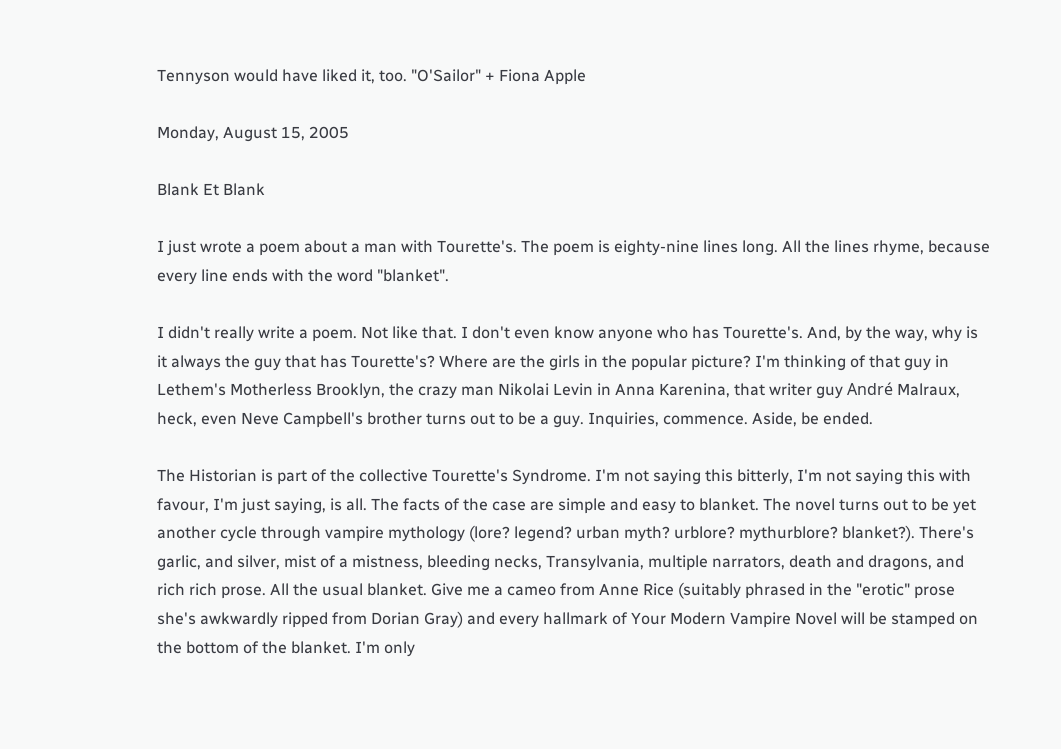Tennyson would have liked it, too. "O'Sailor" + Fiona Apple

Monday, August 15, 2005

Blank Et Blank

I just wrote a poem about a man with Tourette's. The poem is eighty-nine lines long. All the lines rhyme, because every line ends with the word "blanket".

I didn't really write a poem. Not like that. I don't even know anyone who has Tourette's. And, by the way, why is it always the guy that has Tourette's? Where are the girls in the popular picture? I'm thinking of that guy in Lethem's Motherless Brooklyn, the crazy man Nikolai Levin in Anna Karenina, that writer guy André Malraux, heck, even Neve Campbell's brother turns out to be a guy. Inquiries, commence. Aside, be ended.

The Historian is part of the collective Tourette's Syndrome. I'm not saying this bitterly, I'm not saying this with favour, I'm just saying, is all. The facts of the case are simple and easy to blanket. The novel turns out to be yet another cycle through vampire mythology (lore? legend? urban myth? urblore? mythurblore? blanket?). There's garlic, and silver, mist of a mistness, bleeding necks, Transylvania, multiple narrators, death and dragons, and rich rich prose. All the usual blanket. Give me a cameo from Anne Rice (suitably phrased in the "erotic" prose she's awkwardly ripped from Dorian Gray) and every hallmark of Your Modern Vampire Novel will be stamped on the bottom of the blanket. I'm only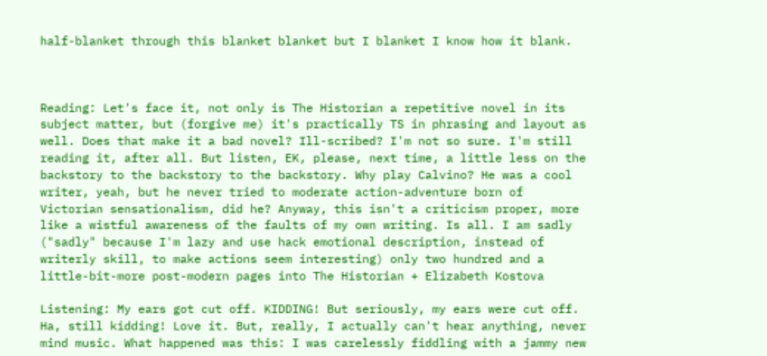half-blanket through this blanket blanket but I blanket I know how it blank.



Reading: Let's face it, not only is The Historian a repetitive novel in its subject matter, but (forgive me) it's practically TS in phrasing and layout as well. Does that make it a bad novel? Ill-scribed? I'm not so sure. I'm still reading it, after all. But listen, EK, please, next time, a little less on the backstory to the backstory to the backstory. Why play Calvino? He was a cool writer, yeah, but he never tried to moderate action-adventure born of Victorian sensationalism, did he? Anyway, this isn't a criticism proper, more like a wistful awareness of the faults of my own writing. Is all. I am sadly ("sadly" because I'm lazy and use hack emotional description, instead of writerly skill, to make actions seem interesting) only two hundred and a little-bit-more post-modern pages into The Historian + Elizabeth Kostova

Listening: My ears got cut off. KIDDING! But seriously, my ears were cut off. Ha, still kidding! Love it. But, really, I actually can't hear anything, never mind music. What happened was this: I was carelessly fiddling with a jammy new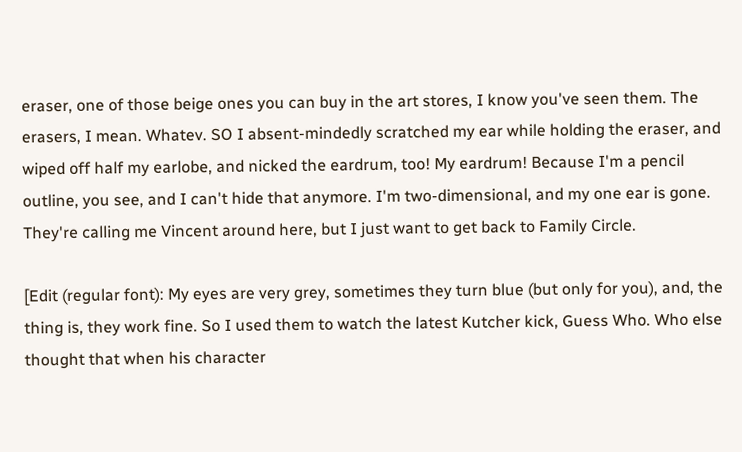eraser, one of those beige ones you can buy in the art stores, I know you've seen them. The erasers, I mean. Whatev. SO I absent-mindedly scratched my ear while holding the eraser, and wiped off half my earlobe, and nicked the eardrum, too! My eardrum! Because I'm a pencil outline, you see, and I can't hide that anymore. I'm two-dimensional, and my one ear is gone. They're calling me Vincent around here, but I just want to get back to Family Circle.

[Edit (regular font): My eyes are very grey, sometimes they turn blue (but only for you), and, the thing is, they work fine. So I used them to watch the latest Kutcher kick, Guess Who. Who else thought that when his character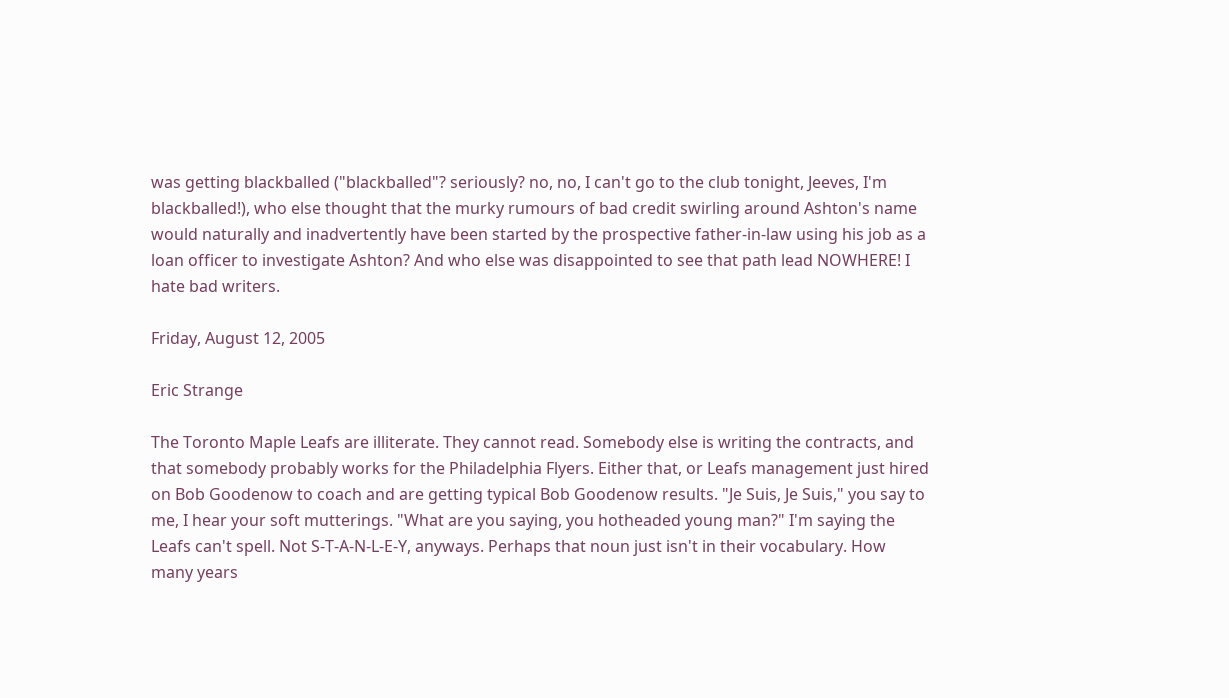was getting blackballed ("blackballed"? seriously? no, no, I can't go to the club tonight, Jeeves, I'm blackballed!), who else thought that the murky rumours of bad credit swirling around Ashton's name would naturally and inadvertently have been started by the prospective father-in-law using his job as a loan officer to investigate Ashton? And who else was disappointed to see that path lead NOWHERE! I hate bad writers.

Friday, August 12, 2005

Eric Strange

The Toronto Maple Leafs are illiterate. They cannot read. Somebody else is writing the contracts, and that somebody probably works for the Philadelphia Flyers. Either that, or Leafs management just hired on Bob Goodenow to coach and are getting typical Bob Goodenow results. "Je Suis, Je Suis," you say to me, I hear your soft mutterings. "What are you saying, you hotheaded young man?" I'm saying the Leafs can't spell. Not S-T-A-N-L-E-Y, anyways. Perhaps that noun just isn't in their vocabulary. How many years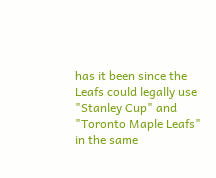has it been since the Leafs could legally use "Stanley Cup" and "Toronto Maple Leafs" in the same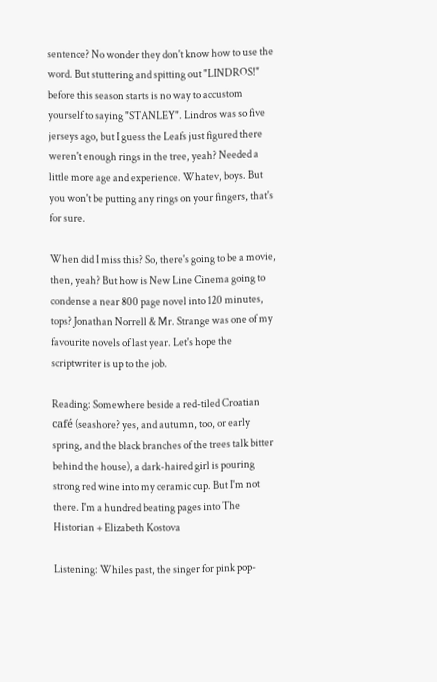sentence? No wonder they don't know how to use the word. But stuttering and spitting out "LINDROS!" before this season starts is no way to accustom yourself to saying "STANLEY". Lindros was so five jerseys ago, but I guess the Leafs just figured there weren't enough rings in the tree, yeah? Needed a little more age and experience. Whatev, boys. But you won't be putting any rings on your fingers, that's for sure.

When did I miss this? So, there's going to be a movie, then, yeah? But how is New Line Cinema going to condense a near 800 page novel into 120 minutes, tops? Jonathan Norrell & Mr. Strange was one of my favourite novels of last year. Let's hope the scriptwriter is up to the job.

Reading: Somewhere beside a red-tiled Croatian café (seashore? yes, and autumn, too, or early spring, and the black branches of the trees talk bitter behind the house), a dark-haired girl is pouring strong red wine into my ceramic cup. But I'm not there. I'm a hundred beating pages into The Historian + Elizabeth Kostova

Listening: Whiles past, the singer for pink pop-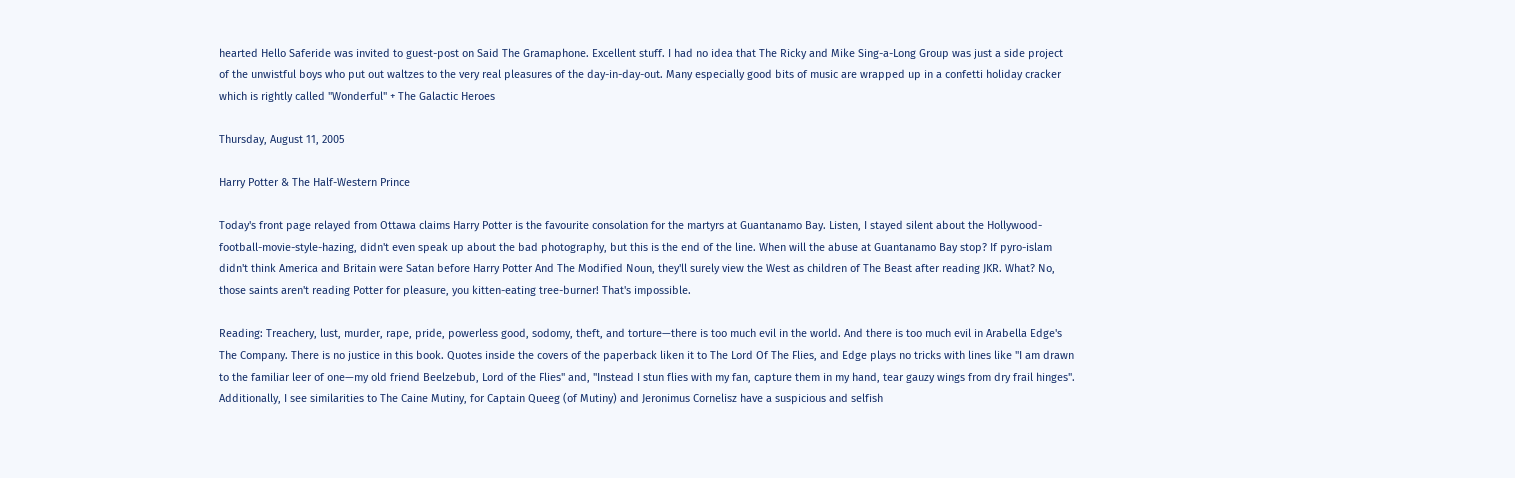hearted Hello Saferide was invited to guest-post on Said The Gramaphone. Excellent stuff. I had no idea that The Ricky and Mike Sing-a-Long Group was just a side project of the unwistful boys who put out waltzes to the very real pleasures of the day-in-day-out. Many especially good bits of music are wrapped up in a confetti holiday cracker which is rightly called "Wonderful" + The Galactic Heroes

Thursday, August 11, 2005

Harry Potter & The Half-Western Prince

Today's front page relayed from Ottawa claims Harry Potter is the favourite consolation for the martyrs at Guantanamo Bay. Listen, I stayed silent about the Hollywood-football-movie-style-hazing, didn't even speak up about the bad photography, but this is the end of the line. When will the abuse at Guantanamo Bay stop? If pyro-islam didn't think America and Britain were Satan before Harry Potter And The Modified Noun, they'll surely view the West as children of The Beast after reading JKR. What? No, those saints aren't reading Potter for pleasure, you kitten-eating tree-burner! That's impossible.

Reading: Treachery, lust, murder, rape, pride, powerless good, sodomy, theft, and torture—there is too much evil in the world. And there is too much evil in Arabella Edge's The Company. There is no justice in this book. Quotes inside the covers of the paperback liken it to The Lord Of The Flies, and Edge plays no tricks with lines like "I am drawn to the familiar leer of one—my old friend Beelzebub, Lord of the Flies" and, "Instead I stun flies with my fan, capture them in my hand, tear gauzy wings from dry frail hinges". Additionally, I see similarities to The Caine Mutiny, for Captain Queeg (of Mutiny) and Jeronimus Cornelisz have a suspicious and selfish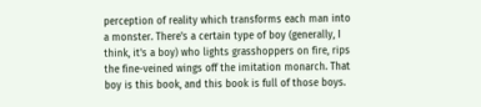perception of reality which transforms each man into a monster. There's a certain type of boy (generally, I think, it's a boy) who lights grasshoppers on fire, rips the fine-veined wings off the imitation monarch. That boy is this book, and this book is full of those boys.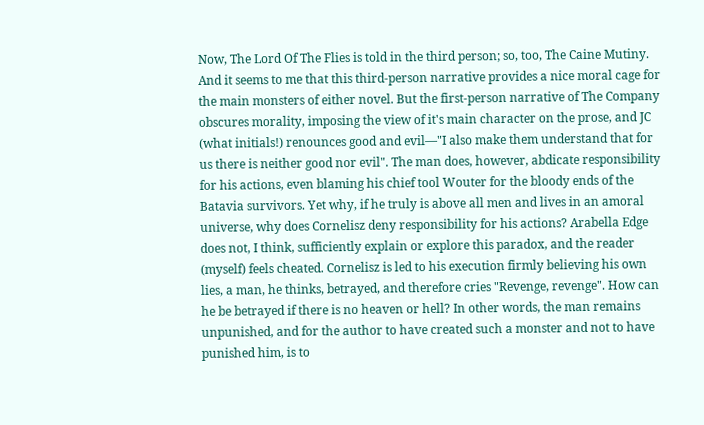Now, The Lord Of The Flies is told in the third person; so, too, The Caine Mutiny. And it seems to me that this third-person narrative provides a nice moral cage for the main monsters of either novel. But the first-person narrative of The Company obscures morality, imposing the view of it's main character on the prose, and JC (what initials!) renounces good and evil—"I also make them understand that for us there is neither good nor evil". The man does, however, abdicate responsibility for his actions, even blaming his chief tool Wouter for the bloody ends of the Batavia survivors. Yet why, if he truly is above all men and lives in an amoral universe, why does Cornelisz deny responsibility for his actions? Arabella Edge does not, I think, sufficiently explain or explore this paradox, and the reader (myself) feels cheated. Cornelisz is led to his execution firmly believing his own lies, a man, he thinks, betrayed, and therefore cries "Revenge, revenge". How can he be betrayed if there is no heaven or hell? In other words, the man remains unpunished, and for the author to have created such a monster and not to have punished him, is to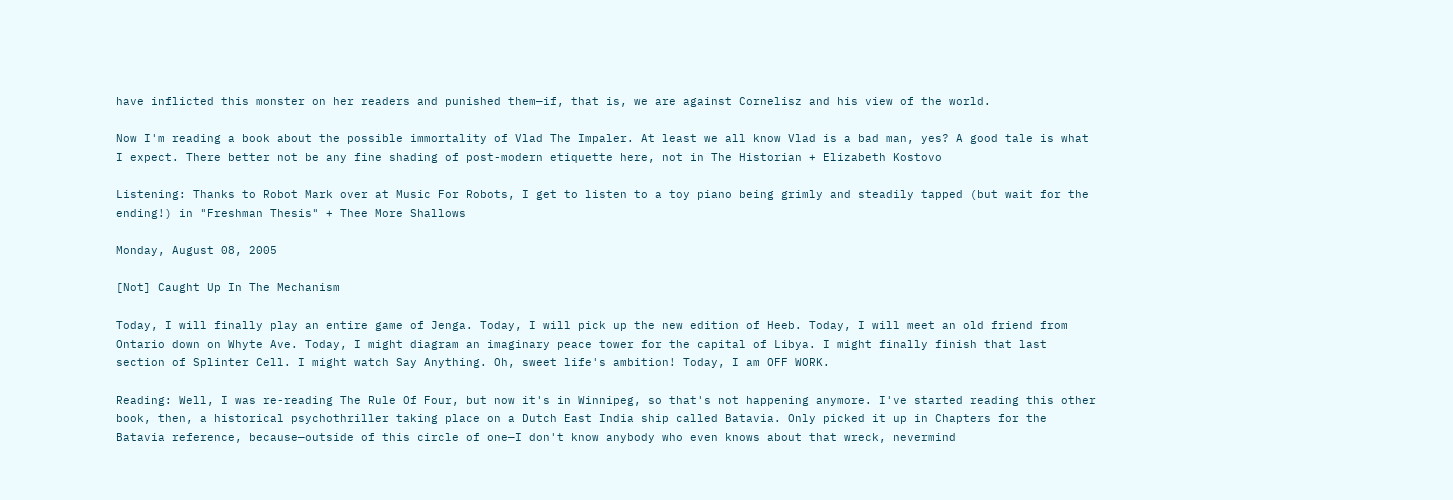have inflicted this monster on her readers and punished them—if, that is, we are against Cornelisz and his view of the world.

Now I'm reading a book about the possible immortality of Vlad The Impaler. At least we all know Vlad is a bad man, yes? A good tale is what I expect. There better not be any fine shading of post-modern etiquette here, not in The Historian + Elizabeth Kostovo

Listening: Thanks to Robot Mark over at Music For Robots, I get to listen to a toy piano being grimly and steadily tapped (but wait for the ending!) in "Freshman Thesis" + Thee More Shallows

Monday, August 08, 2005

[Not] Caught Up In The Mechanism

Today, I will finally play an entire game of Jenga. Today, I will pick up the new edition of Heeb. Today, I will meet an old friend from Ontario down on Whyte Ave. Today, I might diagram an imaginary peace tower for the capital of Libya. I might finally finish that last section of Splinter Cell. I might watch Say Anything. Oh, sweet life's ambition! Today, I am OFF WORK.

Reading: Well, I was re-reading The Rule Of Four, but now it's in Winnipeg, so that's not happening anymore. I've started reading this other book, then, a historical psychothriller taking place on a Dutch East India ship called Batavia. Only picked it up in Chapters for the Batavia reference, because—outside of this circle of one—I don't know anybody who even knows about that wreck, nevermind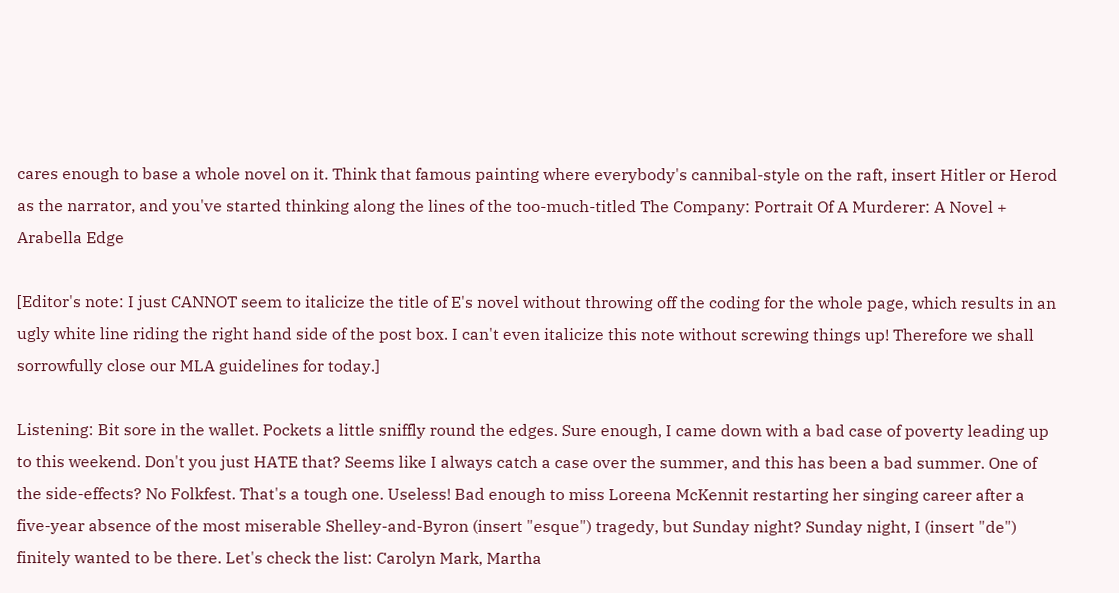cares enough to base a whole novel on it. Think that famous painting where everybody's cannibal-style on the raft, insert Hitler or Herod as the narrator, and you've started thinking along the lines of the too-much-titled The Company: Portrait Of A Murderer: A Novel + Arabella Edge

[Editor's note: I just CANNOT seem to italicize the title of E's novel without throwing off the coding for the whole page, which results in an ugly white line riding the right hand side of the post box. I can't even italicize this note without screwing things up! Therefore we shall sorrowfully close our MLA guidelines for today.]

Listening: Bit sore in the wallet. Pockets a little sniffly round the edges. Sure enough, I came down with a bad case of poverty leading up to this weekend. Don't you just HATE that? Seems like I always catch a case over the summer, and this has been a bad summer. One of the side-effects? No Folkfest. That's a tough one. Useless! Bad enough to miss Loreena McKennit restarting her singing career after a five-year absence of the most miserable Shelley-and-Byron (insert "esque") tragedy, but Sunday night? Sunday night, I (insert "de") finitely wanted to be there. Let's check the list: Carolyn Mark, Martha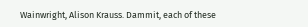Wainwright, Alison Krauss. Dammit, each of these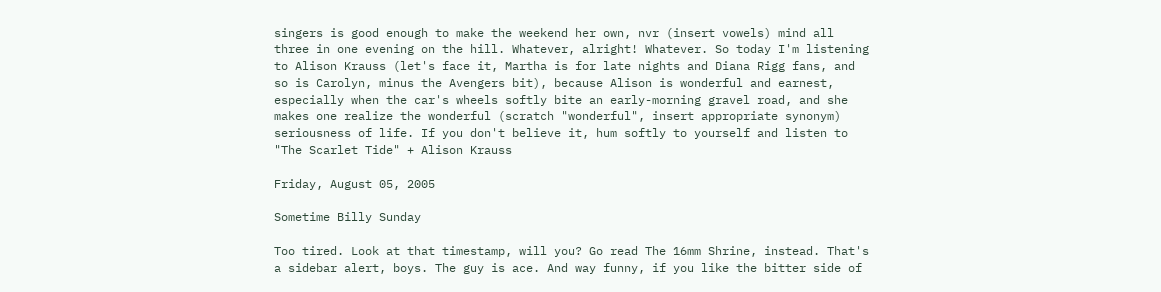singers is good enough to make the weekend her own, nvr (insert vowels) mind all three in one evening on the hill. Whatever, alright! Whatever. So today I'm listening to Alison Krauss (let's face it, Martha is for late nights and Diana Rigg fans, and so is Carolyn, minus the Avengers bit), because Alison is wonderful and earnest, especially when the car's wheels softly bite an early-morning gravel road, and she makes one realize the wonderful (scratch "wonderful", insert appropriate synonym) seriousness of life. If you don't believe it, hum softly to yourself and listen to "The Scarlet Tide" + Alison Krauss

Friday, August 05, 2005

Sometime Billy Sunday

Too tired. Look at that timestamp, will you? Go read The 16mm Shrine, instead. That's a sidebar alert, boys. The guy is ace. And way funny, if you like the bitter side of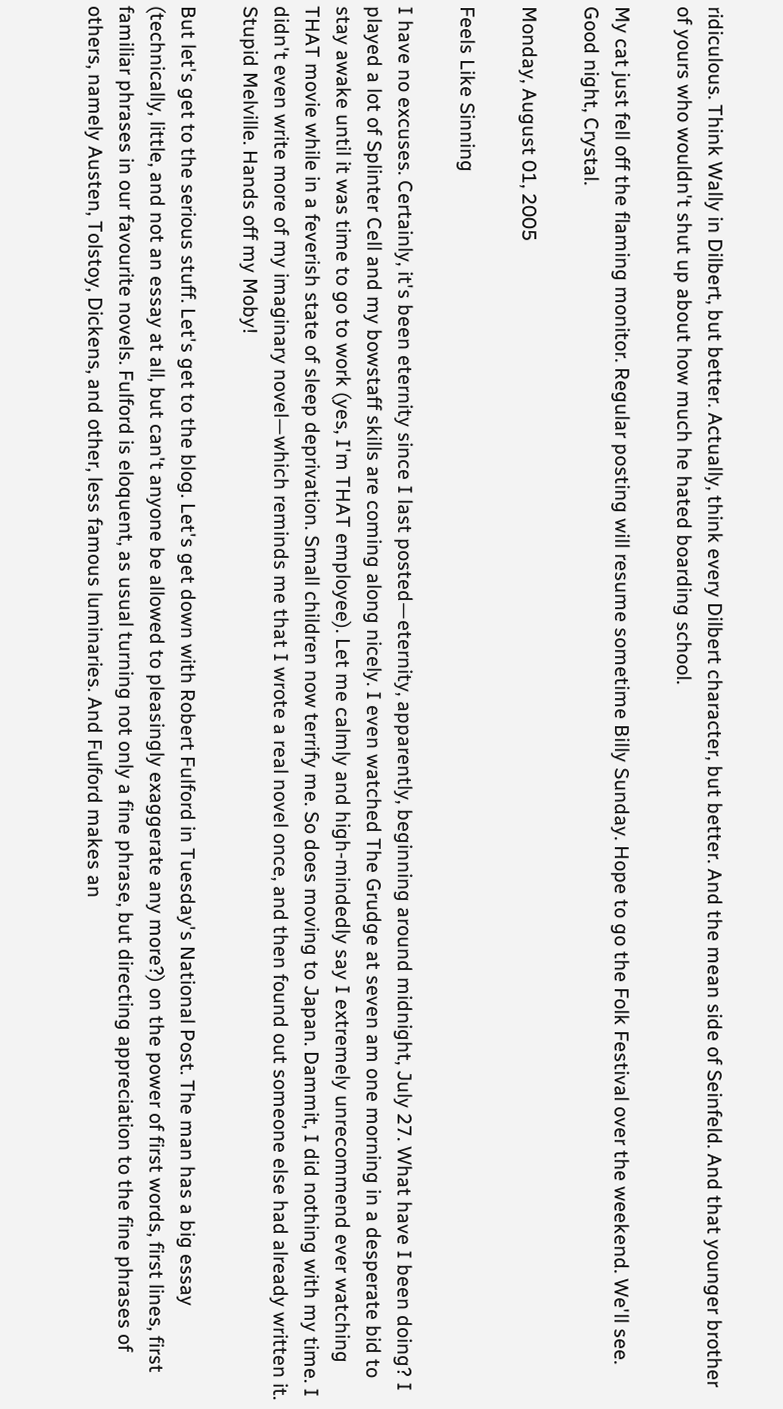ridiculous. Think Wally in Dilbert, but better. Actually, think every Dilbert character, but better. And the mean side of Seinfeld. And that younger brother of yours who wouldn't shut up about how much he hated boarding school.

My cat just fell off the flaming monitor. Regular posting will resume sometime Billy Sunday. Hope to go the Folk Festival over the weekend. We'll see. Good night, Crystal.

Monday, August 01, 2005

Feels Like Sinning

I have no excuses. Certainly, it's been eternity since I last posted—eternity, apparently, beginning around midnight, July 27. What have I been doing? I played a lot of Splinter Cell and my bowstaff skills are coming along nicely. I even watched The Grudge at seven am one morning in a desperate bid to stay awake until it was time to go to work (yes, I'm THAT employee). Let me calmly and high-mindedly say I extremely unrecommend ever watching THAT movie while in a feverish state of sleep deprivation. Small children now terrify me. So does moving to Japan. Dammit, I did nothing with my time. I didn't even write more of my imaginary novel—which reminds me that I wrote a real novel once, and then found out someone else had already written it. Stupid Melville. Hands off my Moby!

But let's get to the serious stuff. Let's get to the blog. Let's get down with Robert Fulford in Tuesday's National Post. The man has a big essay (technically, little, and not an essay at all, but can't anyone be allowed to pleasingly exaggerate any more?) on the power of first words, first lines, first familiar phrases in our favourite novels. Fulford is eloquent, as usual turning not only a fine phrase, but directing appreciation to the fine phrases of others, namely Austen, Tolstoy, Dickens, and other, less famous luminaries. And Fulford makes an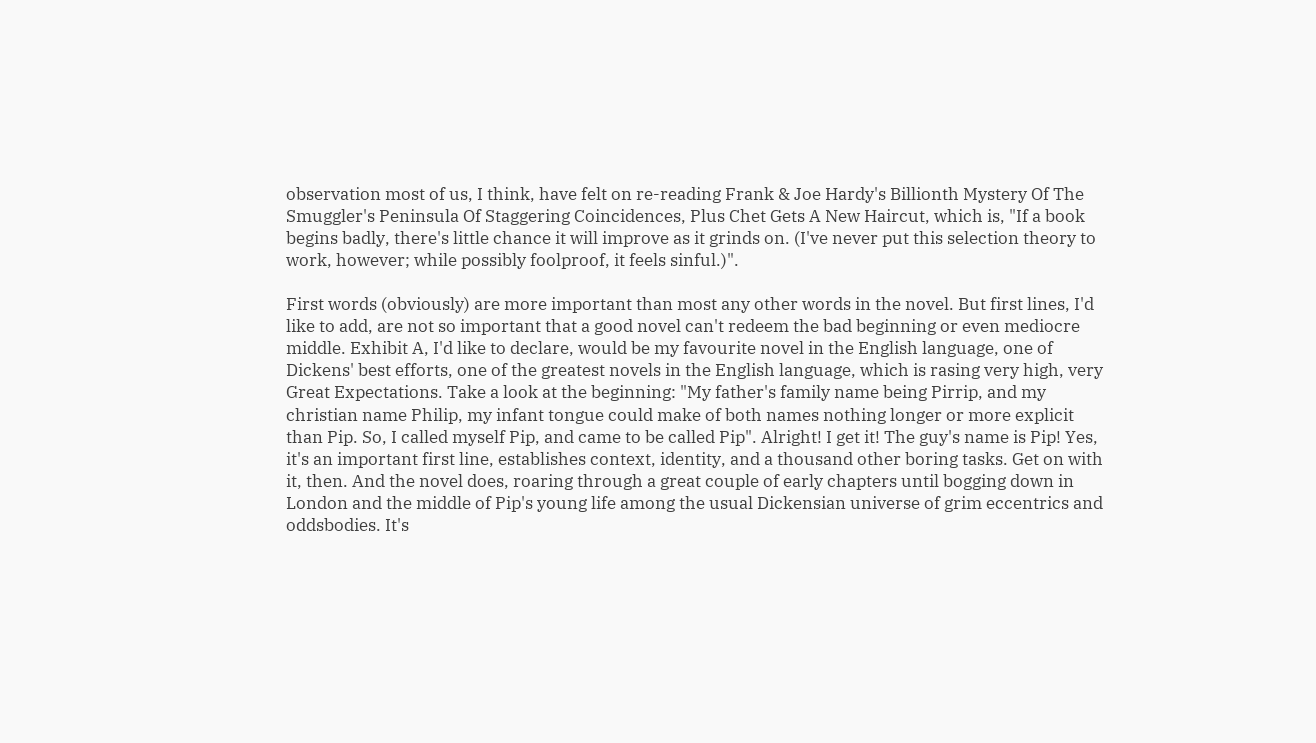observation most of us, I think, have felt on re-reading Frank & Joe Hardy's Billionth Mystery Of The Smuggler's Peninsula Of Staggering Coincidences, Plus Chet Gets A New Haircut, which is, "If a book begins badly, there's little chance it will improve as it grinds on. (I've never put this selection theory to work, however; while possibly foolproof, it feels sinful.)".

First words (obviously) are more important than most any other words in the novel. But first lines, I'd like to add, are not so important that a good novel can't redeem the bad beginning or even mediocre middle. Exhibit A, I'd like to declare, would be my favourite novel in the English language, one of Dickens' best efforts, one of the greatest novels in the English language, which is rasing very high, very Great Expectations. Take a look at the beginning: "My father's family name being Pirrip, and my christian name Philip, my infant tongue could make of both names nothing longer or more explicit than Pip. So, I called myself Pip, and came to be called Pip". Alright! I get it! The guy's name is Pip! Yes, it's an important first line, establishes context, identity, and a thousand other boring tasks. Get on with it, then. And the novel does, roaring through a great couple of early chapters until bogging down in London and the middle of Pip's young life among the usual Dickensian universe of grim eccentrics and oddsbodies. It's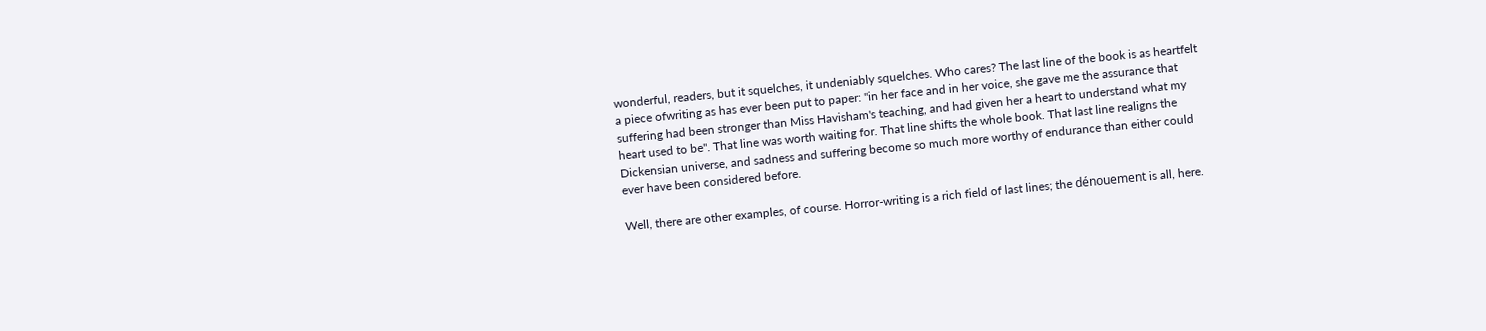wonderful, readers, but it squelches, it undeniably squelches. Who cares? The last line of the book is as heartfelt a piece ofwriting as has ever been put to paper: "in her face and in her voice, she gave me the assurance that suffering had been stronger than Miss Havisham's teaching, and had given her a heart to understand what my heart used to be". That line was worth waiting for. That line shifts the whole book. That last line realigns the Dickensian universe, and sadness and suffering become so much more worthy of endurance than either could ever have been considered before.

Well, there are other examples, of course. Horror-writing is a rich field of last lines; the dénouement is all, here.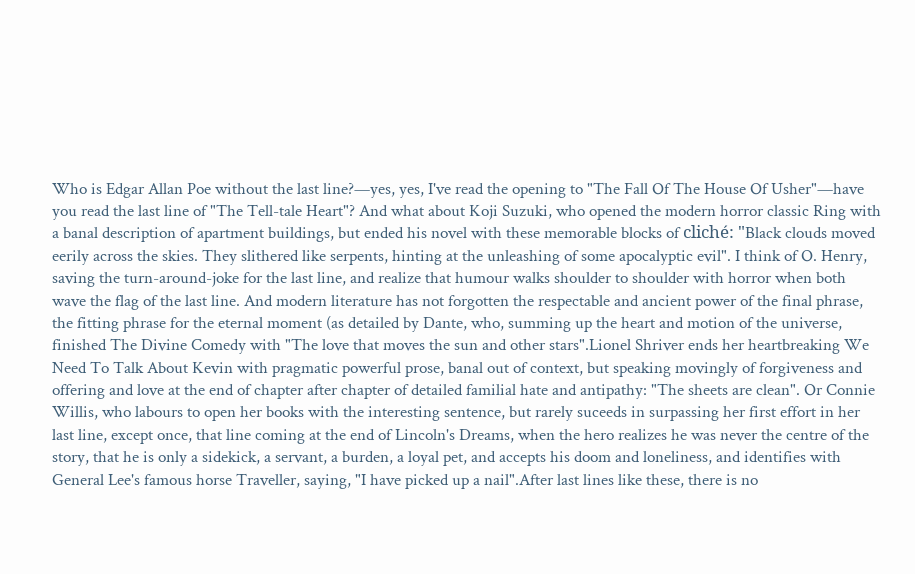Who is Edgar Allan Poe without the last line?—yes, yes, I've read the opening to "The Fall Of The House Of Usher"—have you read the last line of "The Tell-tale Heart"? And what about Koji Suzuki, who opened the modern horror classic Ring with a banal description of apartment buildings, but ended his novel with these memorable blocks of cliché: "Black clouds moved eerily across the skies. They slithered like serpents, hinting at the unleashing of some apocalyptic evil". I think of O. Henry, saving the turn-around-joke for the last line, and realize that humour walks shoulder to shoulder with horror when both wave the flag of the last line. And modern literature has not forgotten the respectable and ancient power of the final phrase, the fitting phrase for the eternal moment (as detailed by Dante, who, summing up the heart and motion of the universe, finished The Divine Comedy with "The love that moves the sun and other stars".Lionel Shriver ends her heartbreaking We Need To Talk About Kevin with pragmatic powerful prose, banal out of context, but speaking movingly of forgiveness and offering and love at the end of chapter after chapter of detailed familial hate and antipathy: "The sheets are clean". Or Connie Willis, who labours to open her books with the interesting sentence, but rarely suceeds in surpassing her first effort in her last line, except once, that line coming at the end of Lincoln's Dreams, when the hero realizes he was never the centre of the story, that he is only a sidekick, a servant, a burden, a loyal pet, and accepts his doom and loneliness, and identifies with General Lee's famous horse Traveller, saying, "I have picked up a nail".After last lines like these, there is no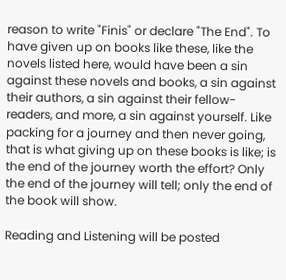reason to write "Finis" or declare "The End". To have given up on books like these, like the novels listed here, would have been a sin against these novels and books, a sin against their authors, a sin against their fellow-readers, and more, a sin against yourself. Like packing for a journey and then never going, that is what giving up on these books is like; is the end of the journey worth the effort? Only the end of the journey will tell; only the end of the book will show.

Reading and Listening will be posted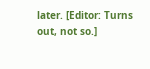later. [Editor: Turns out, not so.]